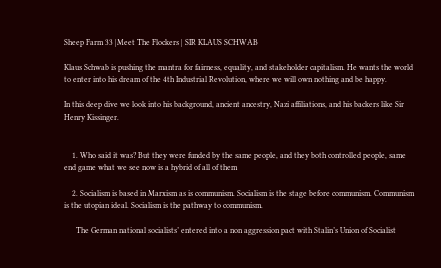Sheep Farm 33 |Meet The Flockers | SIR KLAUS SCHWAB

Klaus Schwab is pushing the mantra for fairness, equality, and stakeholder capitalism. He wants the world to enter into his dream of the 4th Industrial Revolution, where we will own nothing and be happy.

In this deep dive we look into his background, ancient ancestry, Nazi affiliations, and his backers like Sir Henry Kissinger.


    1. Who said it was? But they were funded by the same people, and they both controlled people, same end game what we see now is a hybrid of all of them

    2. Socialism is based in Marxism as is communism. Socialism is the stage before communism. Communism is the utopian ideal. Socialism is the pathway to communism.

      The German national socialists’ entered into a non aggression pact with Stalin’s Union of Socialist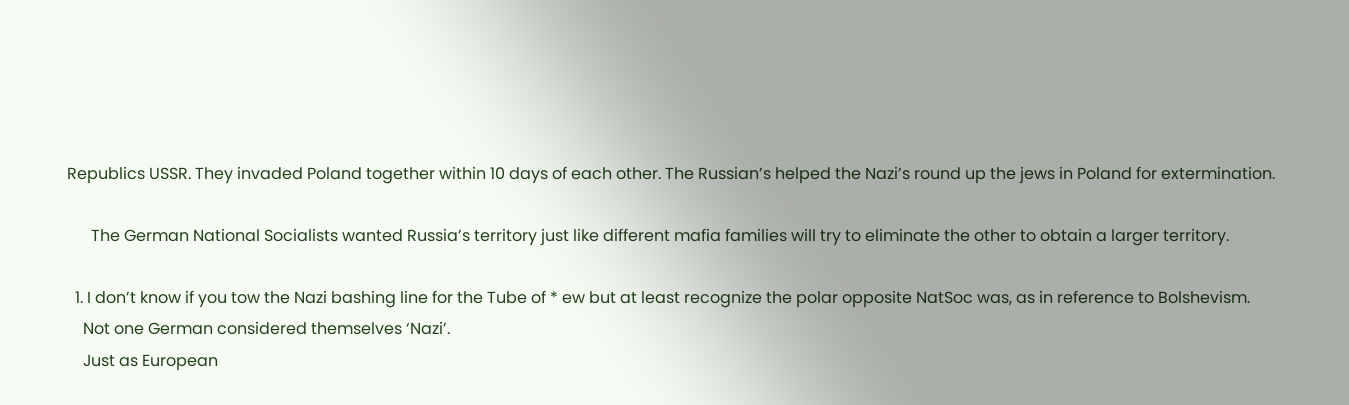Republics USSR. They invaded Poland together within 10 days of each other. The Russian’s helped the Nazi’s round up the jews in Poland for extermination.

      The German National Socialists wanted Russia’s territory just like different mafia families will try to eliminate the other to obtain a larger territory.

  1. I don’t know if you tow the Nazi bashing line for the Tube of * ew but at least recognize the polar opposite NatSoc was, as in reference to Bolshevism.
    Not one German considered themselves ‘Nazi’.
    Just as European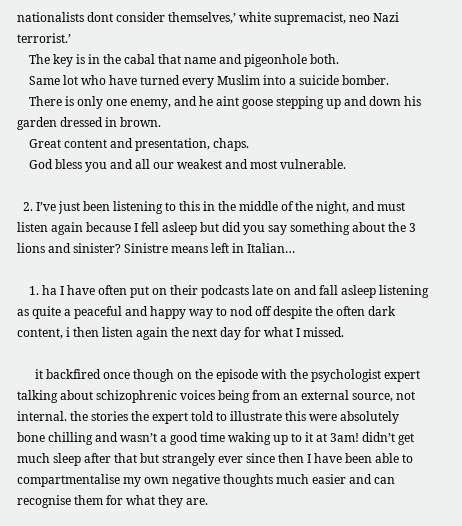nationalists dont consider themselves,’ white supremacist, neo Nazi terrorist.’
    The key is in the cabal that name and pigeonhole both.
    Same lot who have turned every Muslim into a suicide bomber.
    There is only one enemy, and he aint goose stepping up and down his garden dressed in brown.
    Great content and presentation, chaps.
    God bless you and all our weakest and most vulnerable.

  2. I’ve just been listening to this in the middle of the night, and must listen again because I fell asleep but did you say something about the 3 lions and sinister? Sinistre means left in Italian…

    1. ha I have often put on their podcasts late on and fall asleep listening as quite a peaceful and happy way to nod off despite the often dark content, i then listen again the next day for what I missed.

      it backfired once though on the episode with the psychologist expert talking about schizophrenic voices being from an external source, not internal. the stories the expert told to illustrate this were absolutely bone chilling and wasn’t a good time waking up to it at 3am! didn’t get much sleep after that but strangely ever since then I have been able to compartmentalise my own negative thoughts much easier and can recognise them for what they are.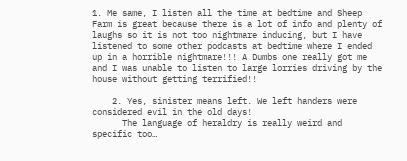1. Me same, I listen all the time at bedtime and Sheep Farm is great because there is a lot of info and plenty of laughs so it is not too nightmare inducing, but I have listened to some other podcasts at bedtime where I ended up in a horrible nightmare!!! A Dumbs one really got me and I was unable to listen to large lorries driving by the house without getting terrified!!

    2. Yes, sinister means left. We left handers were considered evil in the old days!
      The language of heraldry is really weird and specific too…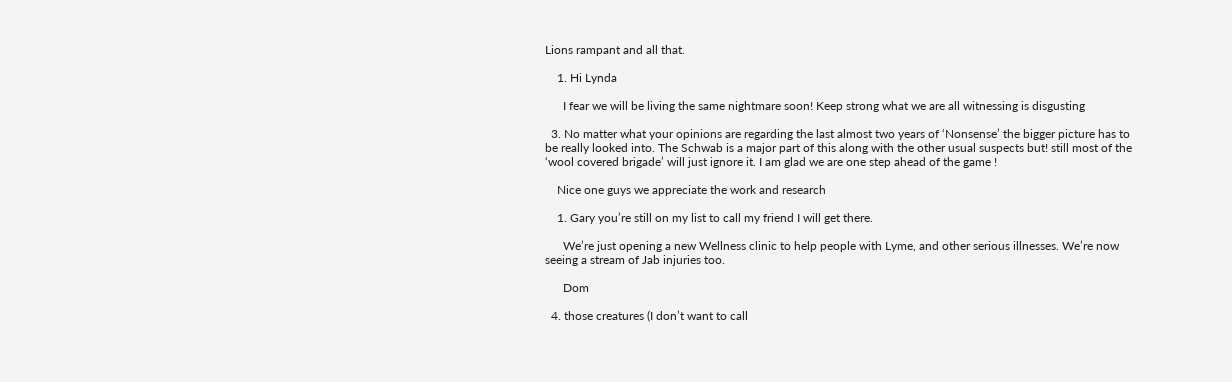Lions rampant and all that.

    1. Hi Lynda

      I fear we will be living the same nightmare soon! Keep strong what we are all witnessing is disgusting

  3. No matter what your opinions are regarding the last almost two years of ‘Nonsense’ the bigger picture has to be really looked into. The Schwab is a major part of this along with the other usual suspects but! still most of the ‘wool covered brigade’ will just ignore it. I am glad we are one step ahead of the game !

    Nice one guys we appreciate the work and research

    1. Gary you’re still on my list to call my friend I will get there.

      We’re just opening a new Wellness clinic to help people with Lyme, and other serious illnesses. We’re now seeing a stream of Jab injuries too.

      Dom

  4. those creatures (I don’t want to call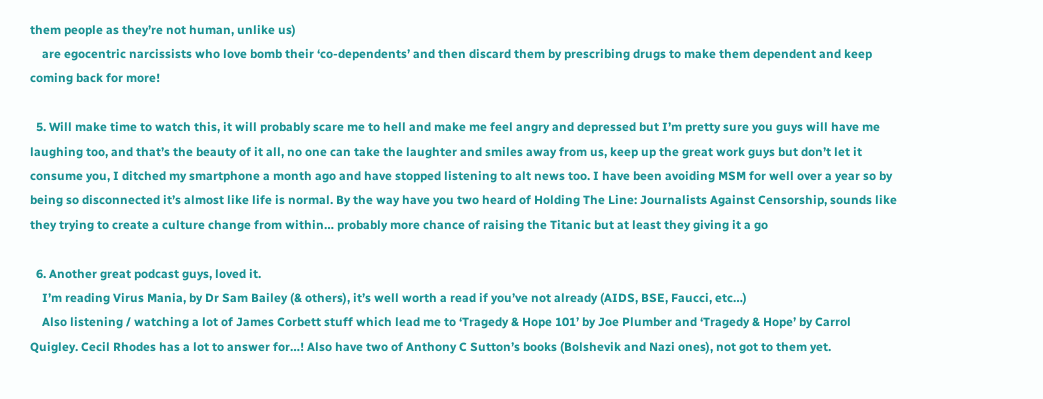them people as they’re not human, unlike us)
    are egocentric narcissists who love bomb their ‘co-dependents’ and then discard them by prescribing drugs to make them dependent and keep coming back for more!

  5. Will make time to watch this, it will probably scare me to hell and make me feel angry and depressed but I’m pretty sure you guys will have me laughing too, and that’s the beauty of it all, no one can take the laughter and smiles away from us, keep up the great work guys but don’t let it consume you, I ditched my smartphone a month ago and have stopped listening to alt news too. I have been avoiding MSM for well over a year so by being so disconnected it’s almost like life is normal. By the way have you two heard of Holding The Line: Journalists Against Censorship, sounds like they trying to create a culture change from within… probably more chance of raising the Titanic but at least they giving it a go

  6. Another great podcast guys, loved it.
    I’m reading Virus Mania, by Dr Sam Bailey (& others), it’s well worth a read if you’ve not already (AIDS, BSE, Faucci, etc…)
    Also listening / watching a lot of James Corbett stuff which lead me to ‘Tragedy & Hope 101’ by Joe Plumber and ‘Tragedy & Hope’ by Carrol Quigley. Cecil Rhodes has a lot to answer for…! Also have two of Anthony C Sutton’s books (Bolshevik and Nazi ones), not got to them yet.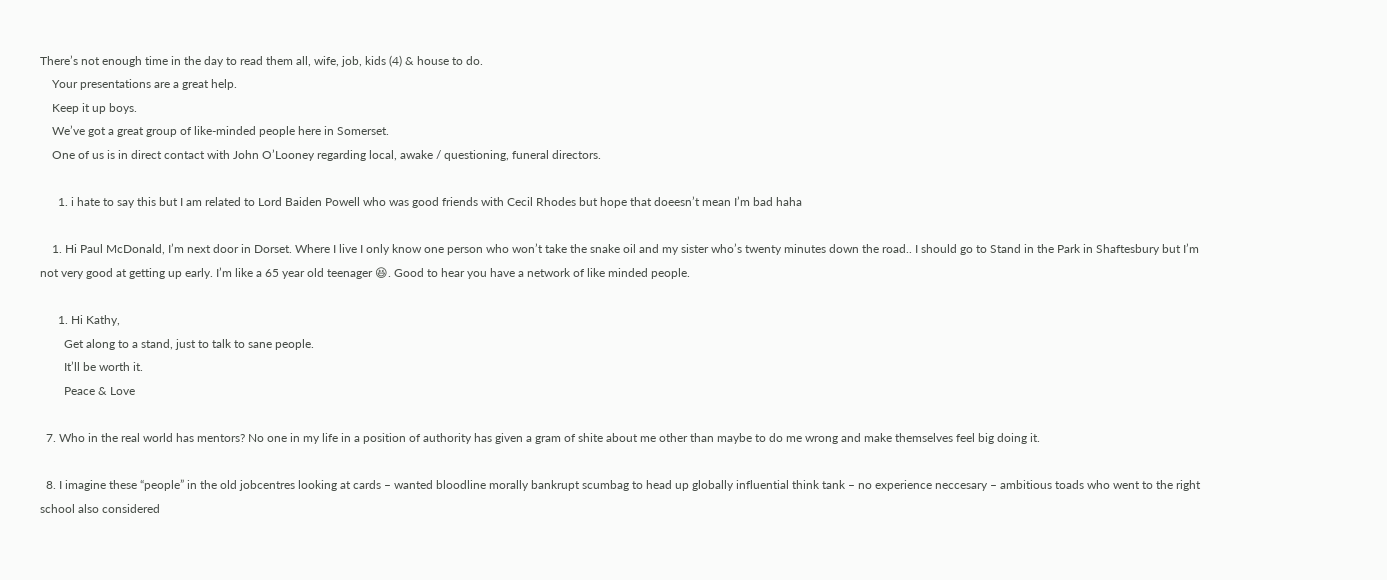There’s not enough time in the day to read them all, wife, job, kids (4) & house to do.
    Your presentations are a great help.
    Keep it up boys.
    We’ve got a great group of like-minded people here in Somerset.
    One of us is in direct contact with John O’Looney regarding local, awake / questioning, funeral directors.

      1. i hate to say this but I am related to Lord Baiden Powell who was good friends with Cecil Rhodes but hope that doeesn’t mean I’m bad haha

    1. Hi Paul McDonald, I’m next door in Dorset. Where I live I only know one person who won’t take the snake oil and my sister who’s twenty minutes down the road.. I should go to Stand in the Park in Shaftesbury but I’m not very good at getting up early. I’m like a 65 year old teenager 😆. Good to hear you have a network of like minded people.

      1. Hi Kathy,
        Get along to a stand, just to talk to sane people.
        It’ll be worth it.
        Peace & Love

  7. Who in the real world has mentors? No one in my life in a position of authority has given a gram of shite about me other than maybe to do me wrong and make themselves feel big doing it.

  8. I imagine these “people” in the old jobcentres looking at cards – wanted bloodline morally bankrupt scumbag to head up globally influential think tank – no experience neccesary – ambitious toads who went to the right school also considered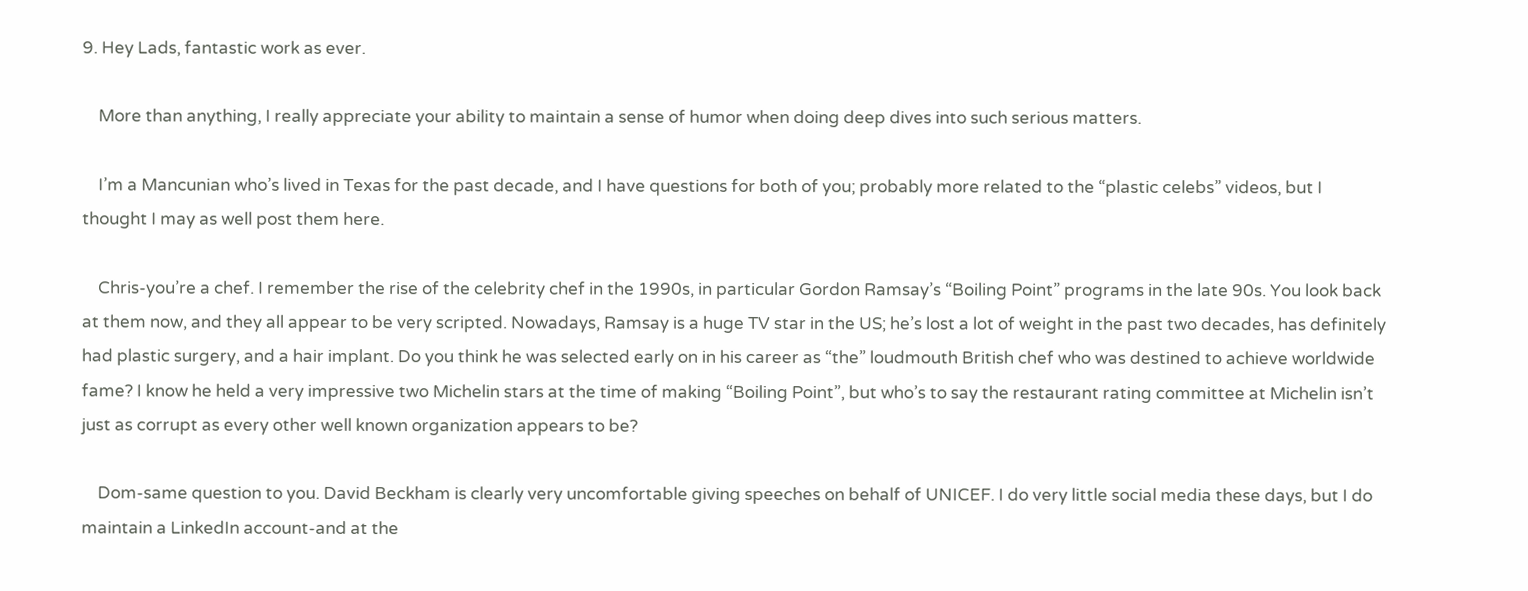9. Hey Lads, fantastic work as ever.

    More than anything, I really appreciate your ability to maintain a sense of humor when doing deep dives into such serious matters.

    I’m a Mancunian who’s lived in Texas for the past decade, and I have questions for both of you; probably more related to the “plastic celebs” videos, but I thought I may as well post them here.

    Chris-you’re a chef. I remember the rise of the celebrity chef in the 1990s, in particular Gordon Ramsay’s “Boiling Point” programs in the late 90s. You look back at them now, and they all appear to be very scripted. Nowadays, Ramsay is a huge TV star in the US; he’s lost a lot of weight in the past two decades, has definitely had plastic surgery, and a hair implant. Do you think he was selected early on in his career as “the” loudmouth British chef who was destined to achieve worldwide fame? I know he held a very impressive two Michelin stars at the time of making “Boiling Point”, but who’s to say the restaurant rating committee at Michelin isn’t just as corrupt as every other well known organization appears to be?

    Dom-same question to you. David Beckham is clearly very uncomfortable giving speeches on behalf of UNICEF. I do very little social media these days, but I do maintain a LinkedIn account-and at the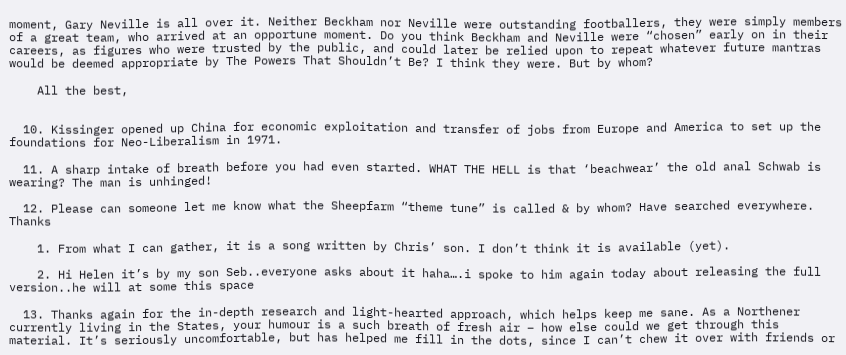moment, Gary Neville is all over it. Neither Beckham nor Neville were outstanding footballers, they were simply members of a great team, who arrived at an opportune moment. Do you think Beckham and Neville were “chosen” early on in their careers, as figures who were trusted by the public, and could later be relied upon to repeat whatever future mantras would be deemed appropriate by The Powers That Shouldn’t Be? I think they were. But by whom?

    All the best,


  10. Kissinger opened up China for economic exploitation and transfer of jobs from Europe and America to set up the foundations for Neo-Liberalism in 1971.

  11. A sharp intake of breath before you had even started. WHAT THE HELL is that ‘beachwear’ the old anal Schwab is wearing? The man is unhinged!

  12. Please can someone let me know what the Sheepfarm “theme tune” is called & by whom? Have searched everywhere. Thanks

    1. From what I can gather, it is a song written by Chris’ son. I don’t think it is available (yet).

    2. Hi Helen it’s by my son Seb..everyone asks about it haha….i spoke to him again today about releasing the full version..he will at some this space

  13. Thanks again for the in-depth research and light-hearted approach, which helps keep me sane. As a Northener currently living in the States, your humour is a such breath of fresh air – how else could we get through this material. It’s seriously uncomfortable, but has helped me fill in the dots, since I can’t chew it over with friends or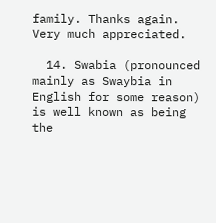family. Thanks again. Very much appreciated.

  14. Swabia (pronounced mainly as Swaybia in English for some reason) is well known as being the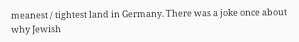meanest / tightest land in Germany. There was a joke once about why Jewish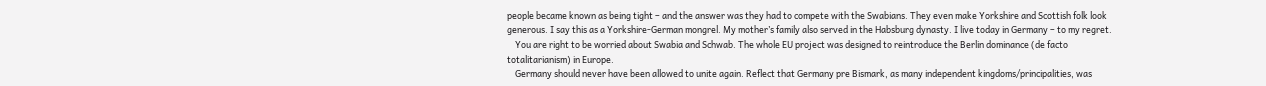people became known as being tight – and the answer was they had to compete with the Swabians. They even make Yorkshire and Scottish folk look generous. I say this as a Yorkshire-German mongrel. My mother’s family also served in the Habsburg dynasty. I live today in Germany – to my regret.
    You are right to be worried about Swabia and Schwab. The whole EU project was designed to reintroduce the Berlin dominance (de facto totalitarianism) in Europe.
    Germany should never have been allowed to unite again. Reflect that Germany pre Bismark, as many independent kingdoms/principalities, was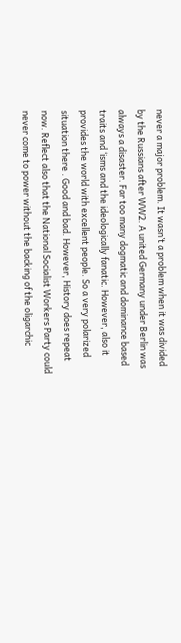never a major problem. It wasn’t a problem when it was divided by the Russians after WW2. A united Germany under Berlin was always a disaster. Far too many dogmatic and dominance based traits and ‘isms and the ideologically fanatic. However, also it provides the world with excellent people. So a very polarized situation there . Good and bad. However, History does repeat now. Reflect also that the National Socialist Workers Party could never come to power without the backing of the oligarchic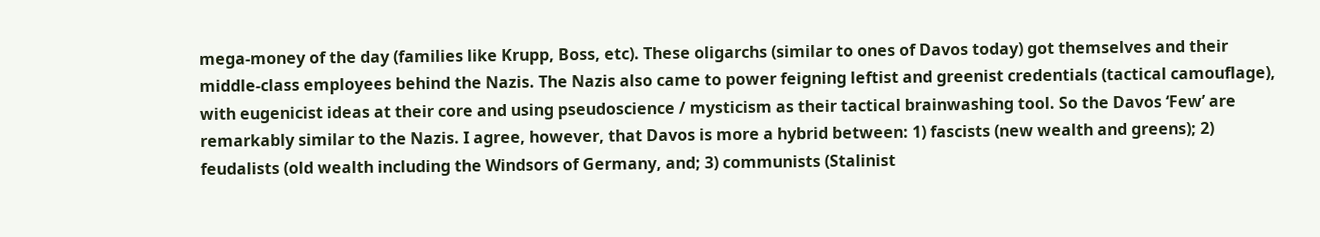mega-money of the day (families like Krupp, Boss, etc). These oligarchs (similar to ones of Davos today) got themselves and their middle-class employees behind the Nazis. The Nazis also came to power feigning leftist and greenist credentials (tactical camouflage), with eugenicist ideas at their core and using pseudoscience / mysticism as their tactical brainwashing tool. So the Davos ‘Few’ are remarkably similar to the Nazis. I agree, however, that Davos is more a hybrid between: 1) fascists (new wealth and greens); 2) feudalists (old wealth including the Windsors of Germany, and; 3) communists (Stalinist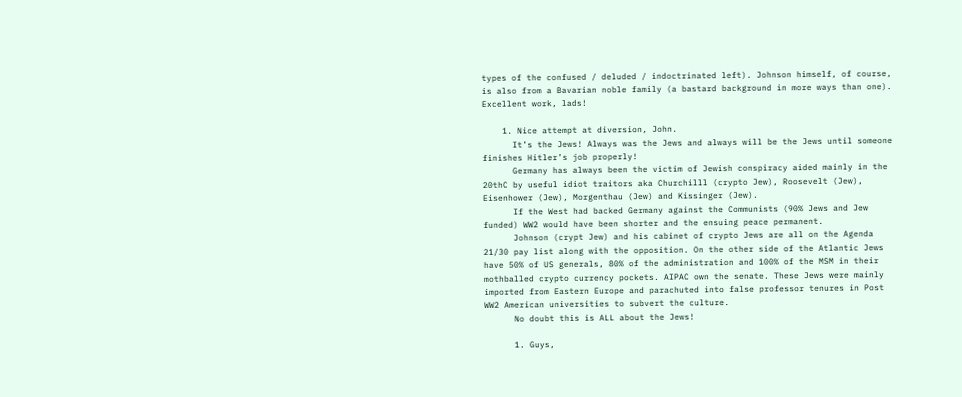types of the confused / deluded / indoctrinated left). Johnson himself, of course, is also from a Bavarian noble family (a bastard background in more ways than one). Excellent work, lads!

    1. Nice attempt at diversion, John.
      It’s the Jews! Always was the Jews and always will be the Jews until someone finishes Hitler’s job properly!
      Germany has always been the victim of Jewish conspiracy aided mainly in the 20thC by useful idiot traitors aka Churchilll (crypto Jew), Roosevelt (Jew), Eisenhower (Jew), Morgenthau (Jew) and Kissinger (Jew).
      If the West had backed Germany against the Communists (90% Jews and Jew funded) WW2 would have been shorter and the ensuing peace permanent.
      Johnson (crypt Jew) and his cabinet of crypto Jews are all on the Agenda 21/30 pay list along with the opposition. On the other side of the Atlantic Jews have 50% of US generals, 80% of the administration and 100% of the MSM in their mothballed crypto currency pockets. AIPAC own the senate. These Jews were mainly imported from Eastern Europe and parachuted into false professor tenures in Post WW2 American universities to subvert the culture.
      No doubt this is ALL about the Jews!

      1. Guys,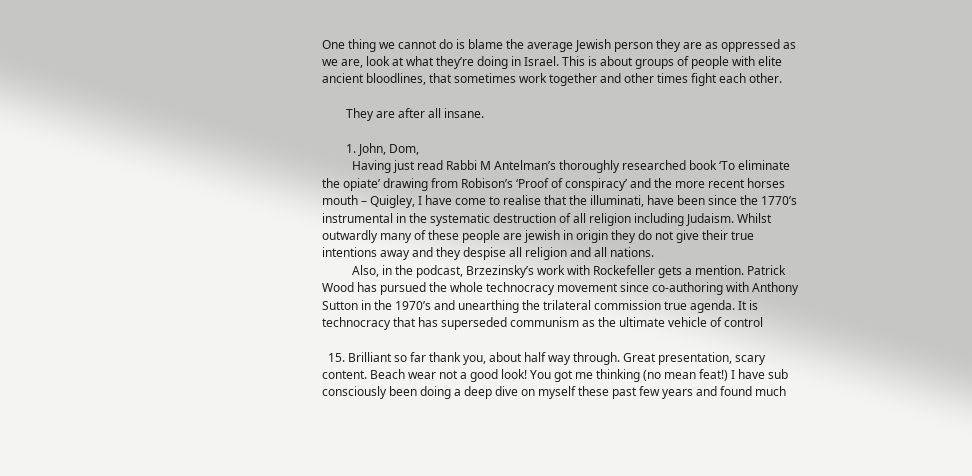One thing we cannot do is blame the average Jewish person they are as oppressed as we are, look at what they’re doing in Israel. This is about groups of people with elite ancient bloodlines, that sometimes work together and other times fight each other.

        They are after all insane.

        1. John, Dom,
          Having just read Rabbi M Antelman’s thoroughly researched book ‘To eliminate the opiate’ drawing from Robison’s ‘Proof of conspiracy’ and the more recent horses mouth – Quigley, I have come to realise that the illuminati, have been since the 1770’s instrumental in the systematic destruction of all religion including Judaism. Whilst outwardly many of these people are jewish in origin they do not give their true intentions away and they despise all religion and all nations.
          Also, in the podcast, Brzezinsky’s work with Rockefeller gets a mention. Patrick Wood has pursued the whole technocracy movement since co-authoring with Anthony Sutton in the 1970’s and unearthing the trilateral commission true agenda. It is technocracy that has superseded communism as the ultimate vehicle of control

  15. Brilliant so far thank you, about half way through. Great presentation, scary content. Beach wear not a good look! You got me thinking (no mean feat!) I have sub consciously been doing a deep dive on myself these past few years and found much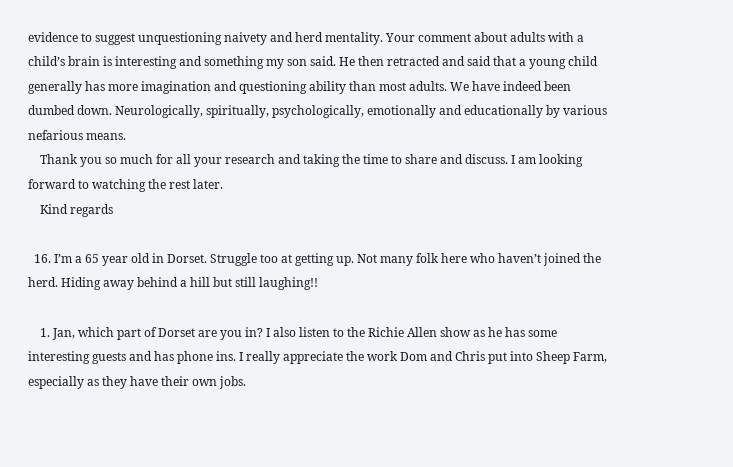evidence to suggest unquestioning naivety and herd mentality. Your comment about adults with a child’s brain is interesting and something my son said. He then retracted and said that a young child generally has more imagination and questioning ability than most adults. We have indeed been dumbed down. Neurologically, spiritually, psychologically, emotionally and educationally by various nefarious means.
    Thank you so much for all your research and taking the time to share and discuss. I am looking forward to watching the rest later.
    Kind regards

  16. I’m a 65 year old in Dorset. Struggle too at getting up. Not many folk here who haven’t joined the herd. Hiding away behind a hill but still laughing!!

    1. Jan, which part of Dorset are you in? I also listen to the Richie Allen show as he has some interesting guests and has phone ins. I really appreciate the work Dom and Chris put into Sheep Farm, especially as they have their own jobs.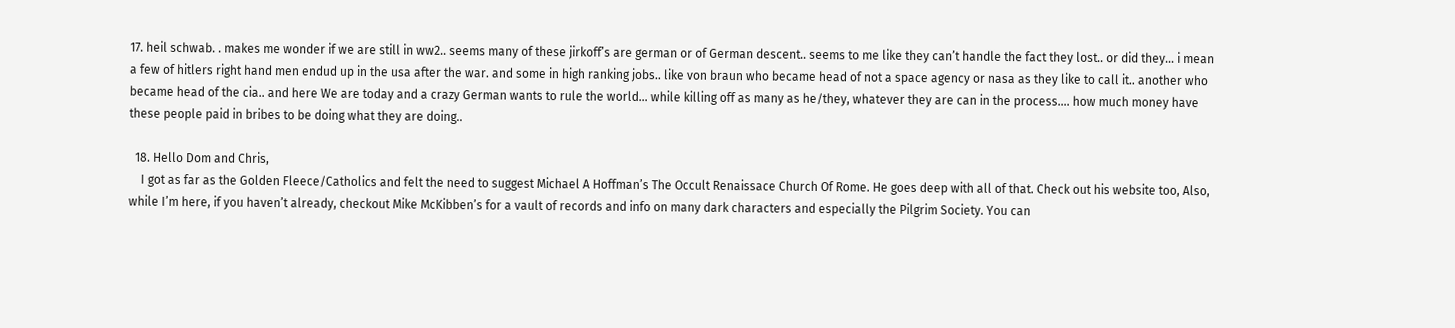17. heil schwab. . makes me wonder if we are still in ww2.. seems many of these jirkoff’s are german or of German descent.. seems to me like they can’t handle the fact they lost.. or did they… i mean a few of hitlers right hand men endud up in the usa after the war. and some in high ranking jobs.. like von braun who became head of not a space agency or nasa as they like to call it.. another who became head of the cia.. and here We are today and a crazy German wants to rule the world… while killing off as many as he/they, whatever they are can in the process…. how much money have these people paid in bribes to be doing what they are doing..

  18. Hello Dom and Chris,
    I got as far as the Golden Fleece/Catholics and felt the need to suggest Michael A Hoffman’s The Occult Renaissace Church Of Rome. He goes deep with all of that. Check out his website too, Also, while I’m here, if you haven’t already, checkout Mike McKibben’s for a vault of records and info on many dark characters and especially the Pilgrim Society. You can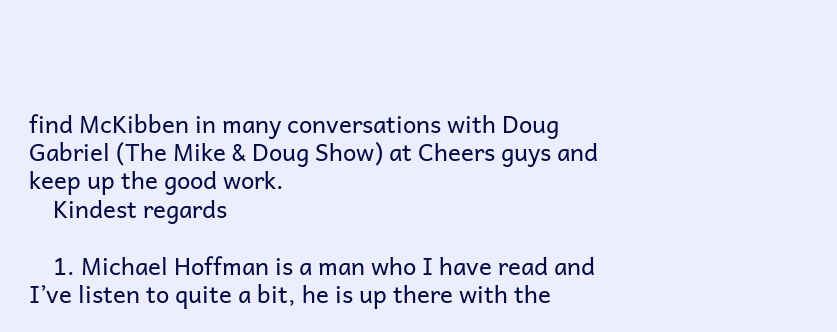find McKibben in many conversations with Doug Gabriel (The Mike & Doug Show) at Cheers guys and keep up the good work.
    Kindest regards

    1. Michael Hoffman is a man who I have read and I’ve listen to quite a bit, he is up there with the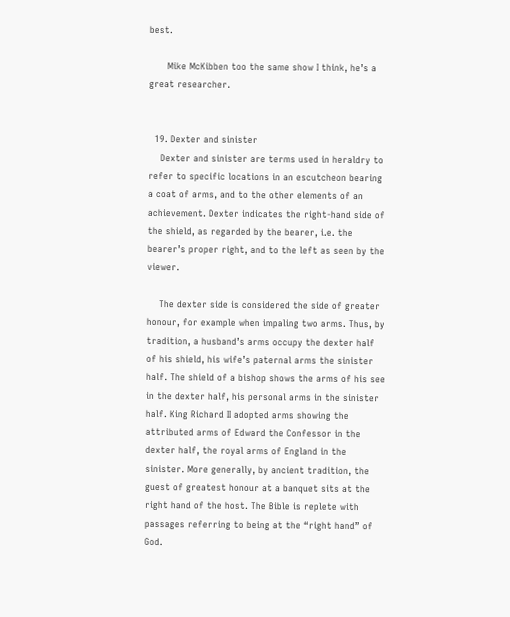best.

      Mike McKibben too the same show I think, he’s a great researcher.


  19. Dexter and sinister
    Dexter and sinister are terms used in heraldry to refer to specific locations in an escutcheon bearing a coat of arms, and to the other elements of an achievement. Dexter indicates the right-hand side of the shield, as regarded by the bearer, i.e. the bearer’s proper right, and to the left as seen by the viewer.

    The dexter side is considered the side of greater honour, for example when impaling two arms. Thus, by tradition, a husband’s arms occupy the dexter half of his shield, his wife’s paternal arms the sinister half. The shield of a bishop shows the arms of his see in the dexter half, his personal arms in the sinister half. King Richard II adopted arms showing the attributed arms of Edward the Confessor in the dexter half, the royal arms of England in the sinister. More generally, by ancient tradition, the guest of greatest honour at a banquet sits at the right hand of the host. The Bible is replete with passages referring to being at the “right hand” of God.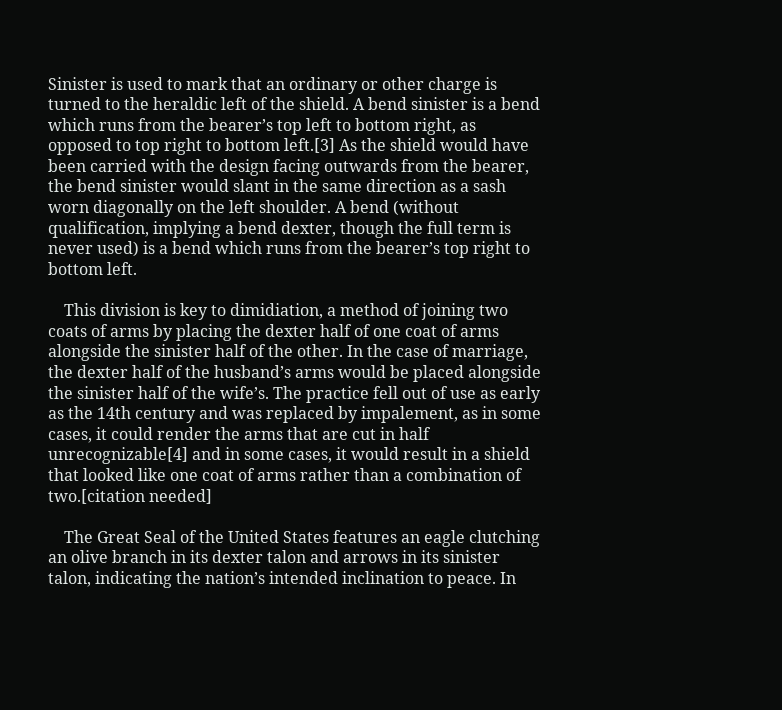Sinister is used to mark that an ordinary or other charge is turned to the heraldic left of the shield. A bend sinister is a bend which runs from the bearer’s top left to bottom right, as opposed to top right to bottom left.[3] As the shield would have been carried with the design facing outwards from the bearer, the bend sinister would slant in the same direction as a sash worn diagonally on the left shoulder. A bend (without qualification, implying a bend dexter, though the full term is never used) is a bend which runs from the bearer’s top right to bottom left.

    This division is key to dimidiation, a method of joining two coats of arms by placing the dexter half of one coat of arms alongside the sinister half of the other. In the case of marriage, the dexter half of the husband’s arms would be placed alongside the sinister half of the wife’s. The practice fell out of use as early as the 14th century and was replaced by impalement, as in some cases, it could render the arms that are cut in half unrecognizable[4] and in some cases, it would result in a shield that looked like one coat of arms rather than a combination of two.[citation needed]

    The Great Seal of the United States features an eagle clutching an olive branch in its dexter talon and arrows in its sinister talon, indicating the nation’s intended inclination to peace. In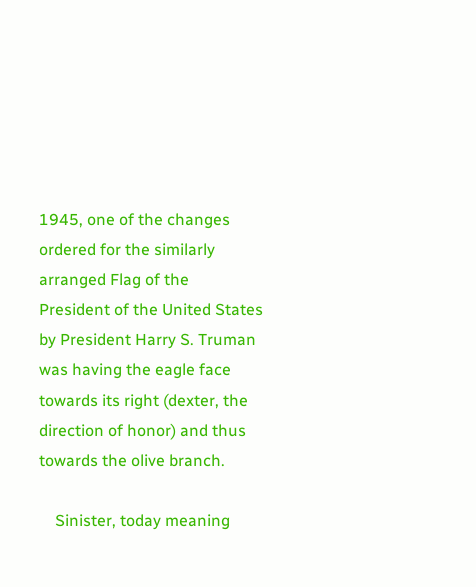1945, one of the changes ordered for the similarly arranged Flag of the President of the United States by President Harry S. Truman was having the eagle face towards its right (dexter, the direction of honor) and thus towards the olive branch.

    Sinister, today meaning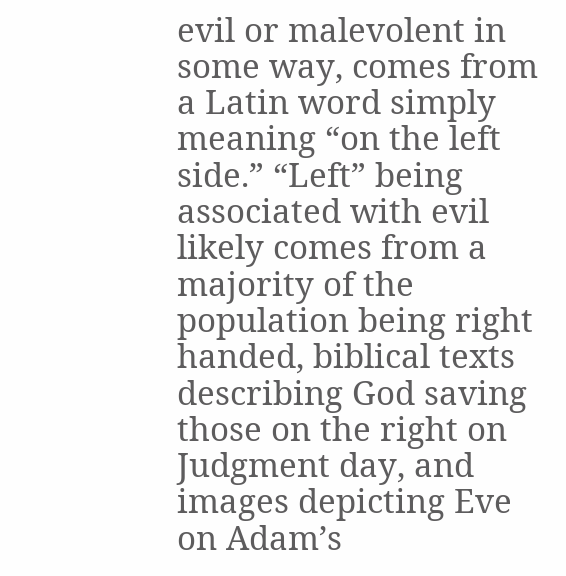evil or malevolent in some way, comes from a Latin word simply meaning “on the left side.” “Left” being associated with evil likely comes from a majority of the population being right handed, biblical texts describing God saving those on the right on Judgment day, and images depicting Eve on Adam’s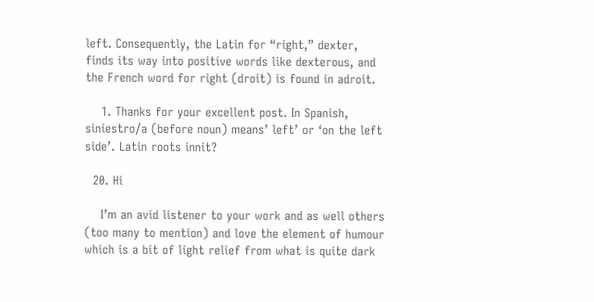left. Consequently, the Latin for “right,” dexter, finds its way into positive words like dexterous, and the French word for right (droit) is found in adroit.

    1. Thanks for your excellent post. In Spanish, siniestro/a (before noun) means’ left’ or ‘on the left side’. Latin roots innit?

  20. Hi

    I’m an avid listener to your work and as well others (too many to mention) and love the element of humour which is a bit of light relief from what is quite dark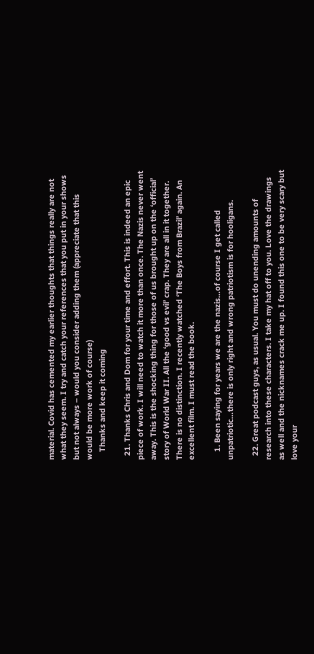material. Covid has cemented my earlier thoughts that things really are not what they seem. I try and catch your references that you put in your shows but not always – would you consider adding them (appreciate that this would be more work of course)
    Thanks and keep it coming

  21. Thanks Chris and Dom for your time and effort. This is indeed an epic piece of work. I will need to watch it more than once. The Nazis never went away. This is the shocking thing for those of us brought up on the ‘official’ story of World War II. All the ‘good vs evil’ crap. They are all in it together. There is no distinction. I recently watched ‘The Boys from Brazil’ again. An excellent film. I must read the book.

    1. Been saying for years we are the nazis…of course I get called unpatriotic…there is only right and wrong patriotism is for hooligans.

  22. Great podcast guys, as usual. You must do unending amounts of research into these characters. I take my hat off to you. Love the drawings as well and the nicknames crack me up. I found this one to be very scary but love your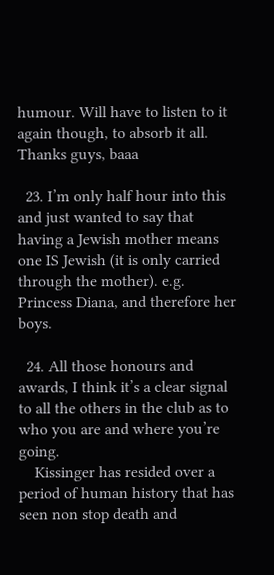humour. Will have to listen to it again though, to absorb it all. Thanks guys, baaa

  23. I’m only half hour into this and just wanted to say that having a Jewish mother means one IS Jewish (it is only carried through the mother). e.g. Princess Diana, and therefore her boys.

  24. All those honours and awards, I think it’s a clear signal to all the others in the club as to who you are and where you’re going.
    Kissinger has resided over a period of human history that has seen non stop death and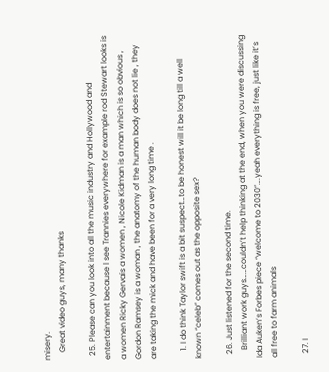misery.
    Great video guys, many thanks

  25. Please can you look into all the music industry and Hollywood and entertainment because l see Trannies everywhere for example rod Stewart looks is a women Ricky Gervais a women , Nicole Kidman is a man which is so obvious , Gordon Ramsey is a woman , the anatomy of the human body does not lie , they are taking the mick and have been for a very long time .

    1. I do think Taylor swift is a bit suspect…to be honest will it be long till a well known “celeb” comes out as the opposite sex?

  26. Just listened for the second time.
    Brilliant work guys……couldn’t help thinking at the end, when you were discussing Ida Auken’s Forbes piece “welcome to 2030”….yeah everything is free, just like it’s all free to farm animals

  27. I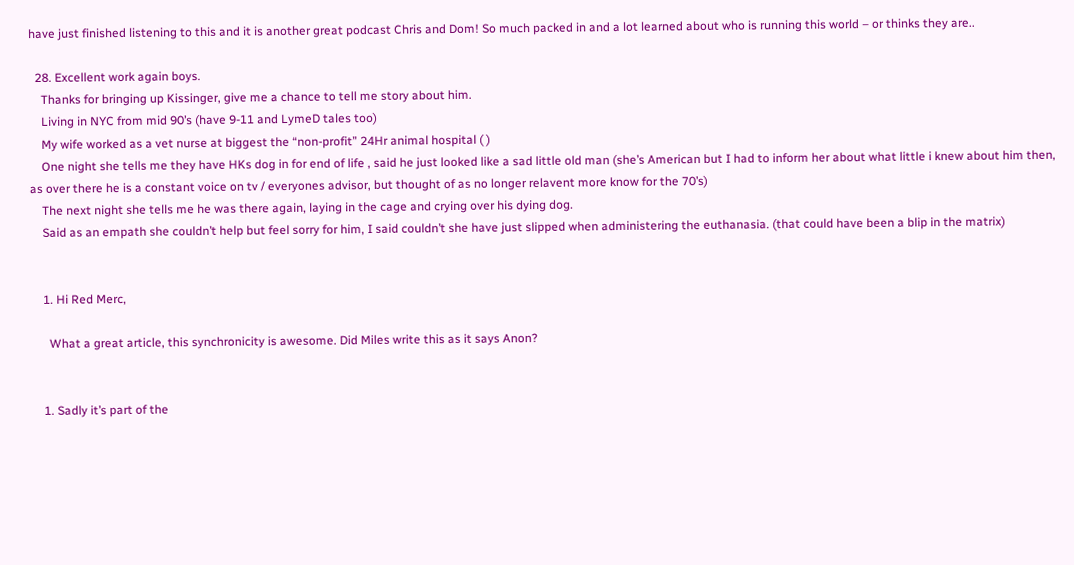have just finished listening to this and it is another great podcast Chris and Dom! So much packed in and a lot learned about who is running this world – or thinks they are..

  28. Excellent work again boys.
    Thanks for bringing up Kissinger, give me a chance to tell me story about him.
    Living in NYC from mid 90’s (have 9-11 and LymeD tales too)
    My wife worked as a vet nurse at biggest the “non-profit” 24Hr animal hospital ( )
    One night she tells me they have HKs dog in for end of life , said he just looked like a sad little old man (she’s American but I had to inform her about what little i knew about him then, as over there he is a constant voice on tv / everyones advisor, but thought of as no longer relavent more know for the 70’s)
    The next night she tells me he was there again, laying in the cage and crying over his dying dog.
    Said as an empath she couldn’t help but feel sorry for him, I said couldn’t she have just slipped when administering the euthanasia. (that could have been a blip in the matrix)


    1. Hi Red Merc,

      What a great article, this synchronicity is awesome. Did Miles write this as it says Anon?


    1. Sadly it’s part of the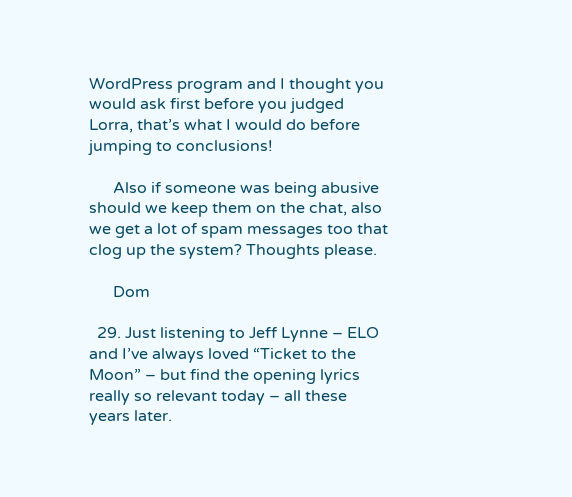WordPress program and I thought you would ask first before you judged Lorra, that’s what I would do before jumping to conclusions!

      Also if someone was being abusive should we keep them on the chat, also we get a lot of spam messages too that clog up the system? Thoughts please.

      Dom

  29. Just listening to Jeff Lynne – ELO and I’ve always loved “Ticket to the Moon” – but find the opening lyrics really so relevant today – all these years later.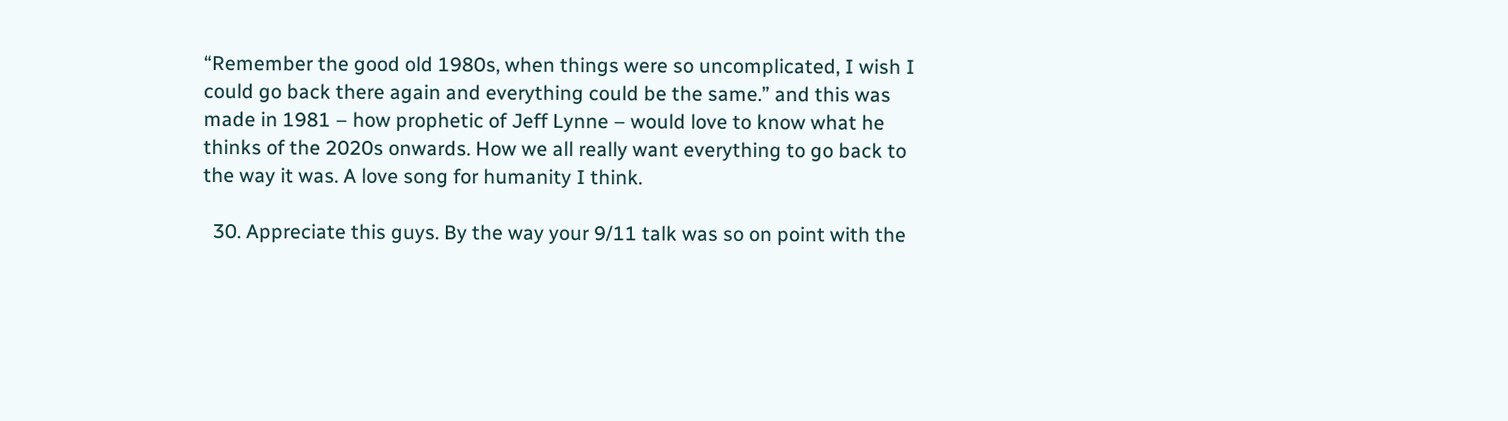“Remember the good old 1980s, when things were so uncomplicated, I wish I could go back there again and everything could be the same.” and this was made in 1981 – how prophetic of Jeff Lynne – would love to know what he thinks of the 2020s onwards. How we all really want everything to go back to the way it was. A love song for humanity I think.

  30. Appreciate this guys. By the way your 9/11 talk was so on point with the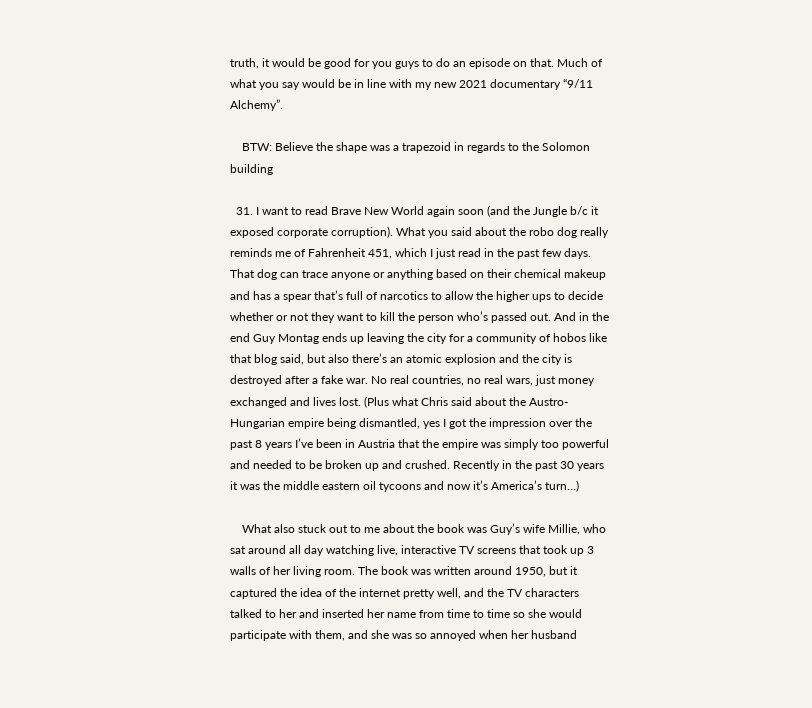truth, it would be good for you guys to do an episode on that. Much of what you say would be in line with my new 2021 documentary “9/11 Alchemy”.

    BTW: Believe the shape was a trapezoid in regards to the Solomon building

  31. I want to read Brave New World again soon (and the Jungle b/c it exposed corporate corruption). What you said about the robo dog really reminds me of Fahrenheit 451, which I just read in the past few days. That dog can trace anyone or anything based on their chemical makeup and has a spear that’s full of narcotics to allow the higher ups to decide whether or not they want to kill the person who’s passed out. And in the end Guy Montag ends up leaving the city for a community of hobos like that blog said, but also there’s an atomic explosion and the city is destroyed after a fake war. No real countries, no real wars, just money exchanged and lives lost. (Plus what Chris said about the Austro-Hungarian empire being dismantled, yes I got the impression over the past 8 years I’ve been in Austria that the empire was simply too powerful and needed to be broken up and crushed. Recently in the past 30 years it was the middle eastern oil tycoons and now it’s America’s turn…)

    What also stuck out to me about the book was Guy’s wife Millie, who sat around all day watching live, interactive TV screens that took up 3 walls of her living room. The book was written around 1950, but it captured the idea of the internet pretty well, and the TV characters talked to her and inserted her name from time to time so she would participate with them, and she was so annoyed when her husband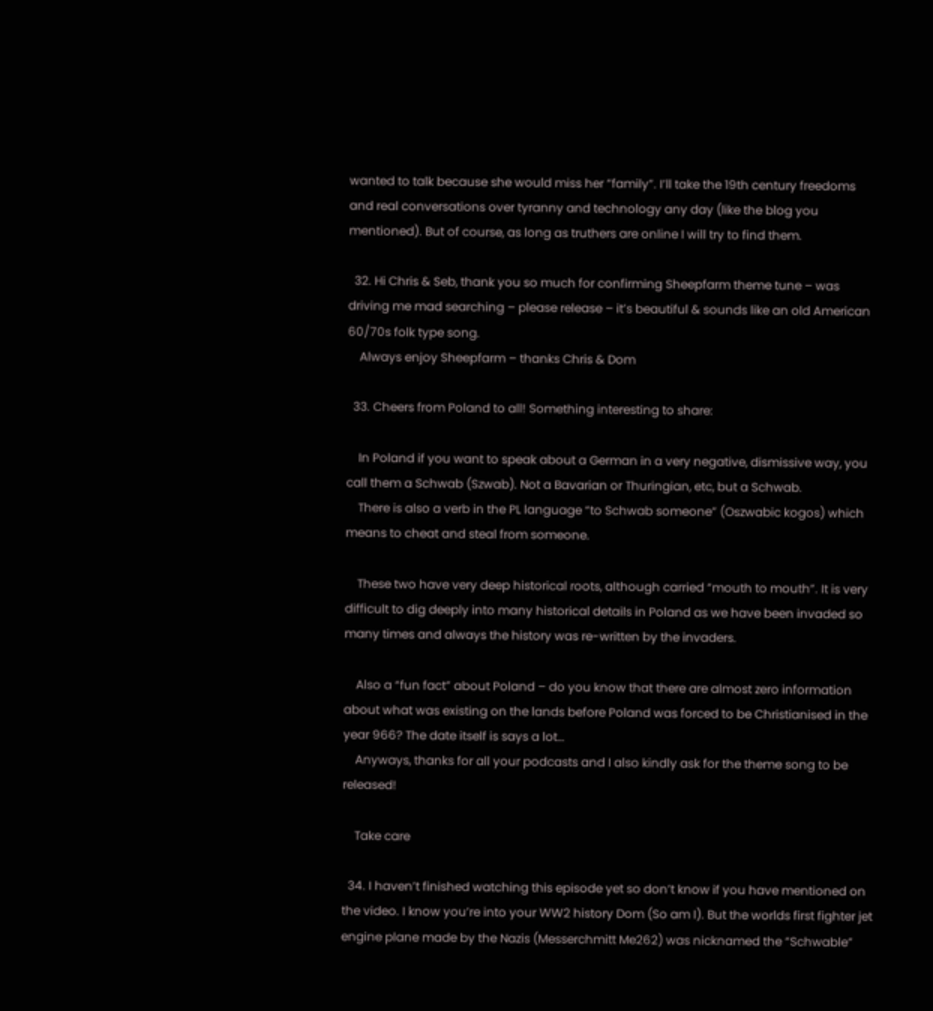wanted to talk because she would miss her “family”. I’ll take the 19th century freedoms and real conversations over tyranny and technology any day (like the blog you mentioned). But of course, as long as truthers are online I will try to find them.

  32. Hi Chris & Seb, thank you so much for confirming Sheepfarm theme tune – was driving me mad searching – please release – it’s beautiful & sounds like an old American 60/70s folk type song.
    Always enjoy Sheepfarm – thanks Chris & Dom

  33. Cheers from Poland to all! Something interesting to share:

    In Poland if you want to speak about a German in a very negative, dismissive way, you call them a Schwab (Szwab). Not a Bavarian or Thuringian, etc, but a Schwab.
    There is also a verb in the PL language “to Schwab someone” (Oszwabic kogos) which means to cheat and steal from someone.

    These two have very deep historical roots, although carried “mouth to mouth”. It is very difficult to dig deeply into many historical details in Poland as we have been invaded so many times and always the history was re-written by the invaders.

    Also a “fun fact” about Poland – do you know that there are almost zero information about what was existing on the lands before Poland was forced to be Christianised in the year 966? The date itself is says a lot…
    Anyways, thanks for all your podcasts and I also kindly ask for the theme song to be released!

    Take care

  34. I haven’t finished watching this episode yet so don’t know if you have mentioned on the video. I know you’re into your WW2 history Dom (So am I). But the worlds first fighter jet engine plane made by the Nazis (Messerchmitt Me262) was nicknamed the “Schwable”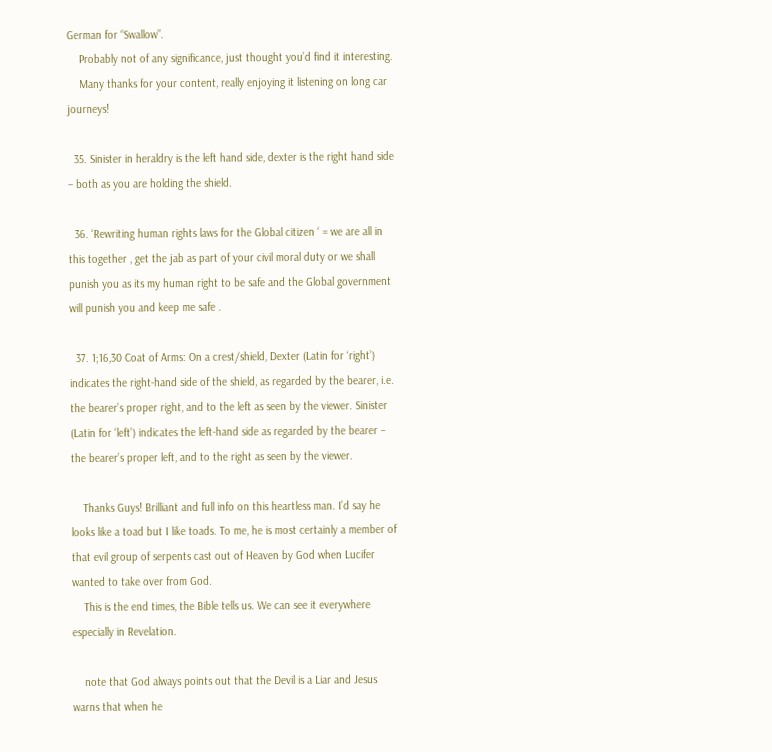German for “Swallow”.
    Probably not of any significance, just thought you’d find it interesting.
    Many thanks for your content, really enjoying it listening on long car journeys!

  35. Sinister in heraldry is the left hand side, dexter is the right hand side – both as you are holding the shield.

  36. ‘Rewriting human rights laws for the Global citizen ‘ = we are all in this together , get the jab as part of your civil moral duty or we shall punish you as its my human right to be safe and the Global government will punish you and keep me safe .

  37. 1;16,30 Coat of Arms: On a crest/shield, Dexter (Latin for ‘right’) indicates the right-hand side of the shield, as regarded by the bearer, i.e. the bearer’s proper right, and to the left as seen by the viewer. Sinister (Latin for ‘left’) indicates the left-hand side as regarded by the bearer – the bearer’s proper left, and to the right as seen by the viewer.

    Thanks Guys! Brilliant and full info on this heartless man. I’d say he looks like a toad but I like toads. To me, he is most certainly a member of that evil group of serpents cast out of Heaven by God when Lucifer wanted to take over from God.
    This is the end times, the Bible tells us. We can see it everywhere especially in Revelation.

    note that God always points out that the Devil is a Liar and Jesus warns that when he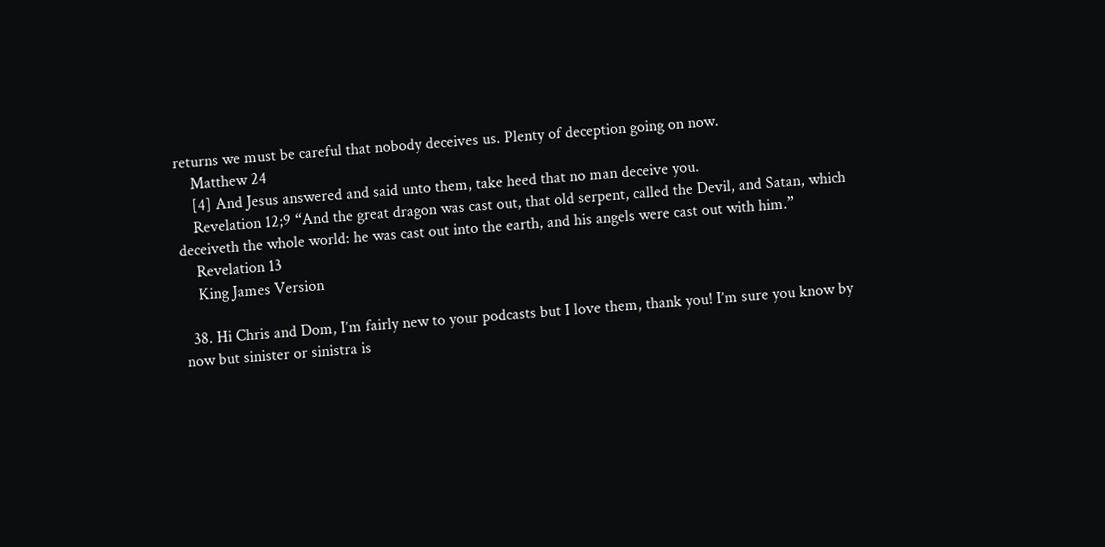returns we must be careful that nobody deceives us. Plenty of deception going on now.
    Matthew 24
    [4] And Jesus answered and said unto them, take heed that no man deceive you.
    Revelation 12;9 “And the great dragon was cast out, that old serpent, called the Devil, and Satan, which deceiveth the whole world: he was cast out into the earth, and his angels were cast out with him.”
    Revelation 13
    King James Version

  38. Hi Chris and Dom, I’m fairly new to your podcasts but I love them, thank you! I’m sure you know by now but sinister or sinistra is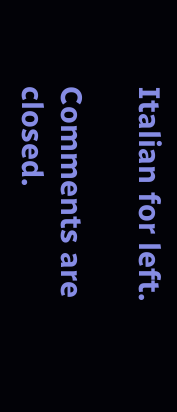Italian for left.

Comments are closed.